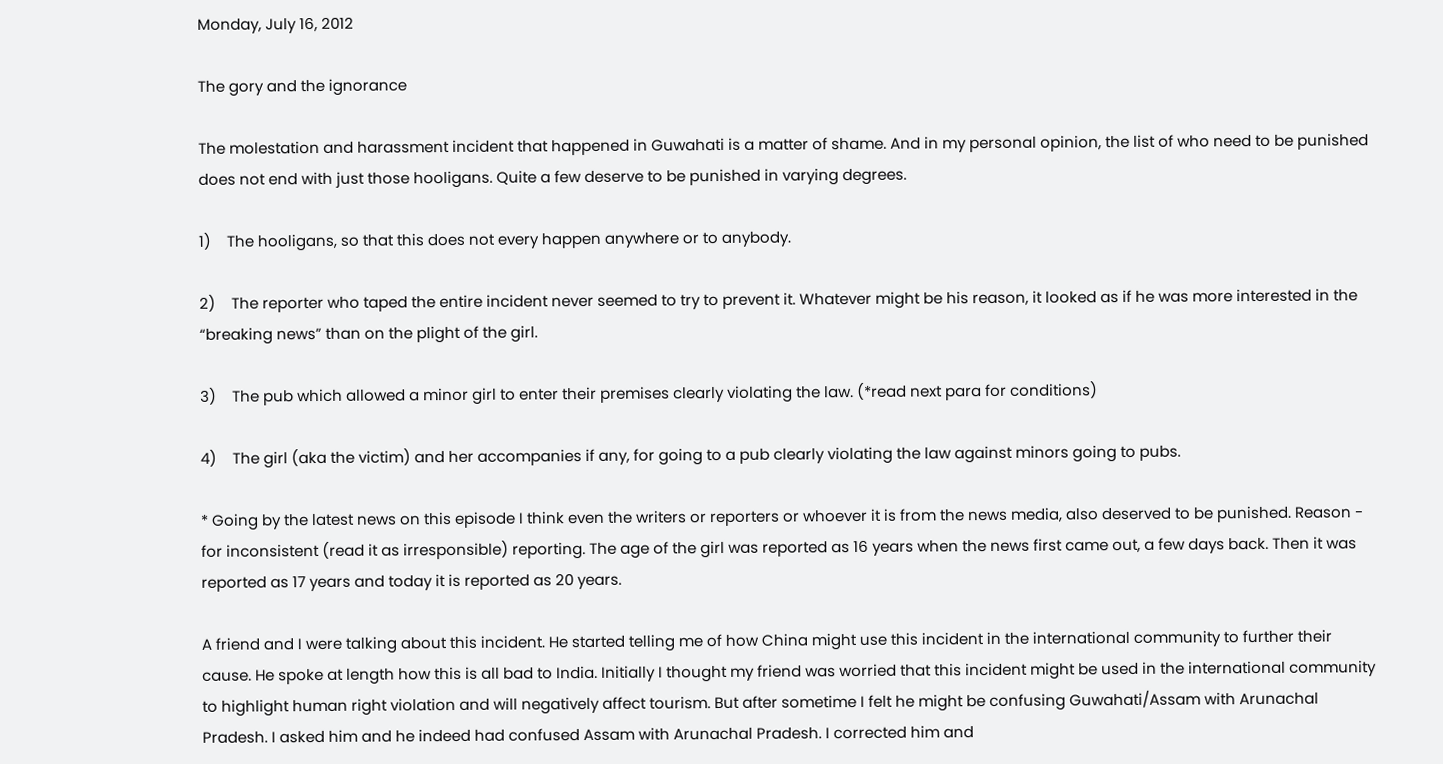Monday, July 16, 2012

The gory and the ignorance

The molestation and harassment incident that happened in Guwahati is a matter of shame. And in my personal opinion, the list of who need to be punished does not end with just those hooligans. Quite a few deserve to be punished in varying degrees.

1)    The hooligans, so that this does not every happen anywhere or to anybody.

2)    The reporter who taped the entire incident never seemed to try to prevent it. Whatever might be his reason, it looked as if he was more interested in the “breaking news” than on the plight of the girl.

3)    The pub which allowed a minor girl to enter their premises clearly violating the law. (*read next para for conditions)

4)    The girl (aka the victim) and her accompanies if any, for going to a pub clearly violating the law against minors going to pubs.

* Going by the latest news on this episode I think even the writers or reporters or whoever it is from the news media, also deserved to be punished. Reason - for inconsistent (read it as irresponsible) reporting. The age of the girl was reported as 16 years when the news first came out, a few days back. Then it was reported as 17 years and today it is reported as 20 years.

A friend and I were talking about this incident. He started telling me of how China might use this incident in the international community to further their cause. He spoke at length how this is all bad to India. Initially I thought my friend was worried that this incident might be used in the international community to highlight human right violation and will negatively affect tourism. But after sometime I felt he might be confusing Guwahati/Assam with Arunachal Pradesh. I asked him and he indeed had confused Assam with Arunachal Pradesh. I corrected him and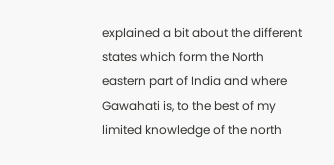explained a bit about the different states which form the North eastern part of India and where Gawahati is, to the best of my limited knowledge of the north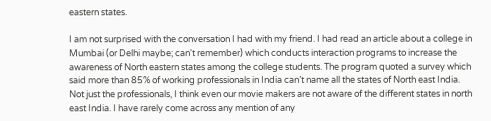eastern states.

I am not surprised with the conversation I had with my friend. I had read an article about a college in Mumbai (or Delhi maybe; can't remember) which conducts interaction programs to increase the awareness of North eastern states among the college students. The program quoted a survey which said more than 85% of working professionals in India can’t name all the states of North east India. Not just the professionals, I think even our movie makers are not aware of the different states in north east India. I have rarely come across any mention of any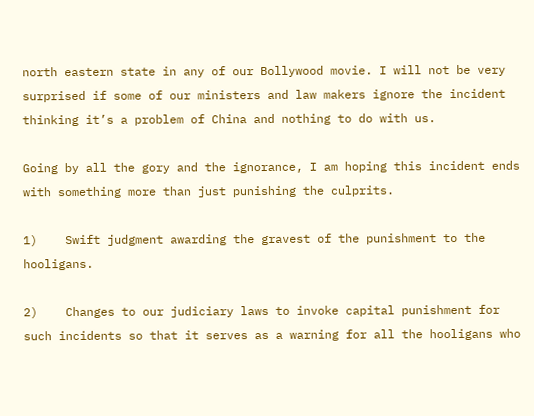north eastern state in any of our Bollywood movie. I will not be very surprised if some of our ministers and law makers ignore the incident thinking it’s a problem of China and nothing to do with us.

Going by all the gory and the ignorance, I am hoping this incident ends with something more than just punishing the culprits.

1)    Swift judgment awarding the gravest of the punishment to the hooligans.

2)    Changes to our judiciary laws to invoke capital punishment for such incidents so that it serves as a warning for all the hooligans who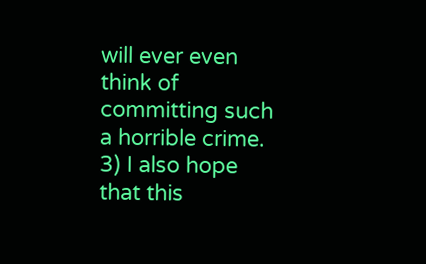will ever even think of committing such a horrible crime.
3) I also hope that this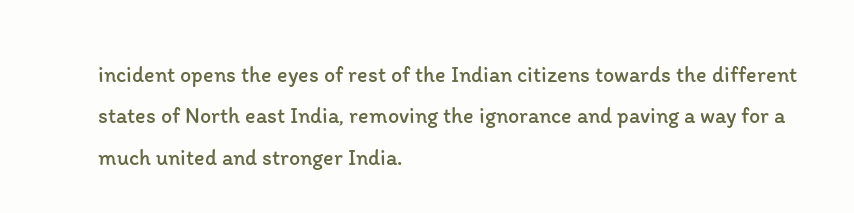incident opens the eyes of rest of the Indian citizens towards the different states of North east India, removing the ignorance and paving a way for a much united and stronger India.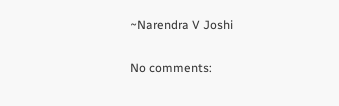~Narendra V Joshi

No comments: